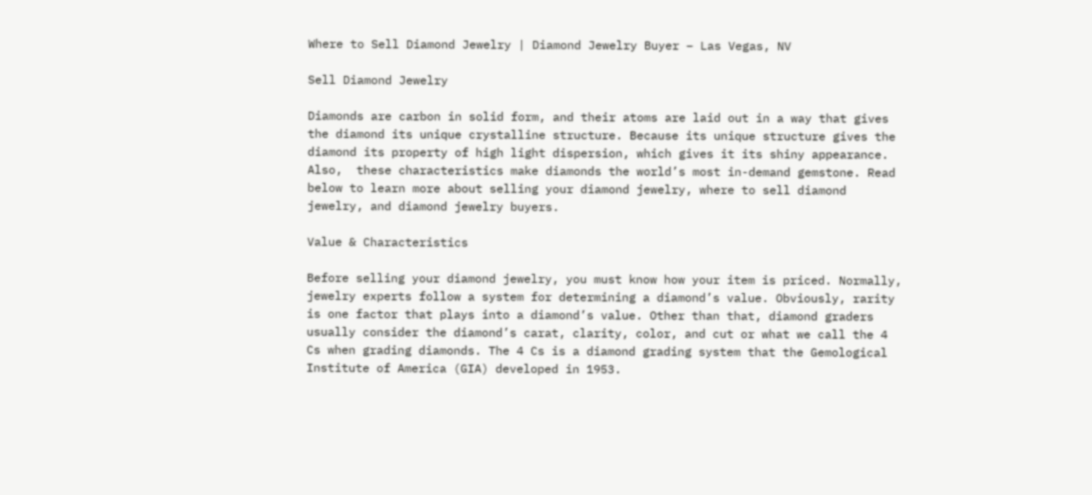Where to Sell Diamond Jewelry | Diamond Jewelry Buyer – Las Vegas, NV

Sell Diamond Jewelry

Diamonds are carbon in solid form, and their atoms are laid out in a way that gives the diamond its unique crystalline structure. Because its unique structure gives the diamond its property of high light dispersion, which gives it its shiny appearance. Also,  these characteristics make diamonds the world’s most in-demand gemstone. Read below to learn more about selling your diamond jewelry, where to sell diamond jewelry, and diamond jewelry buyers.

Value & Characteristics

Before selling your diamond jewelry, you must know how your item is priced. Normally, jewelry experts follow a system for determining a diamond’s value. Obviously, rarity is one factor that plays into a diamond’s value. Other than that, diamond graders usually consider the diamond’s carat, clarity, color, and cut or what we call the 4 Cs when grading diamonds. The 4 Cs is a diamond grading system that the Gemological Institute of America (GIA) developed in 1953.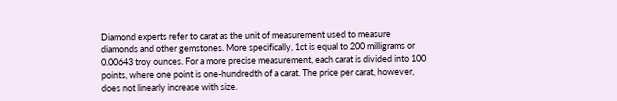Diamond experts refer to carat as the unit of measurement used to measure diamonds and other gemstones. More specifically, 1ct is equal to 200 milligrams or 0.00643 troy ounces. For a more precise measurement, each carat is divided into 100 points, where one point is one-hundredth of a carat. The price per carat, however, does not linearly increase with size.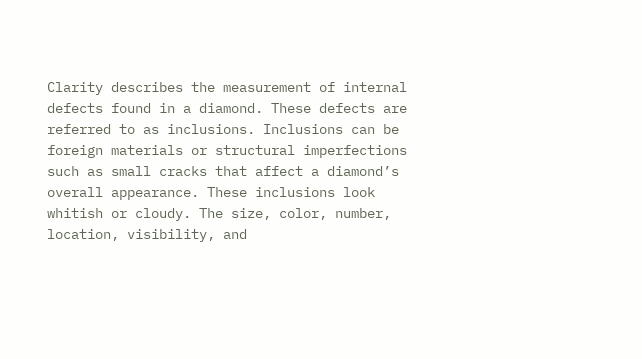Clarity describes the measurement of internal defects found in a diamond. These defects are referred to as inclusions. Inclusions can be foreign materials or structural imperfections such as small cracks that affect a diamond’s overall appearance. These inclusions look whitish or cloudy. The size, color, number, location, visibility, and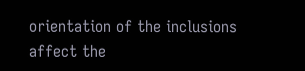orientation of the inclusions affect the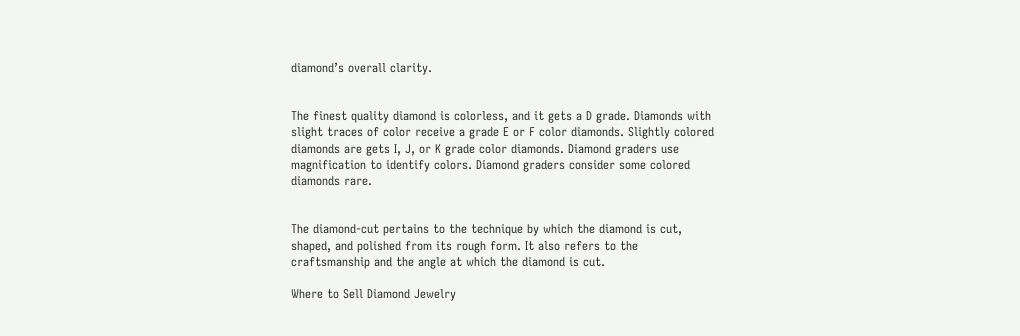diamond’s overall clarity.


The finest quality diamond is colorless, and it gets a D grade. Diamonds with slight traces of color receive a grade E or F color diamonds. Slightly colored diamonds are gets I, J, or K grade color diamonds. Diamond graders use magnification to identify colors. Diamond graders consider some colored diamonds rare.


The diamond-cut pertains to the technique by which the diamond is cut, shaped, and polished from its rough form. It also refers to the craftsmanship and the angle at which the diamond is cut.

Where to Sell Diamond Jewelry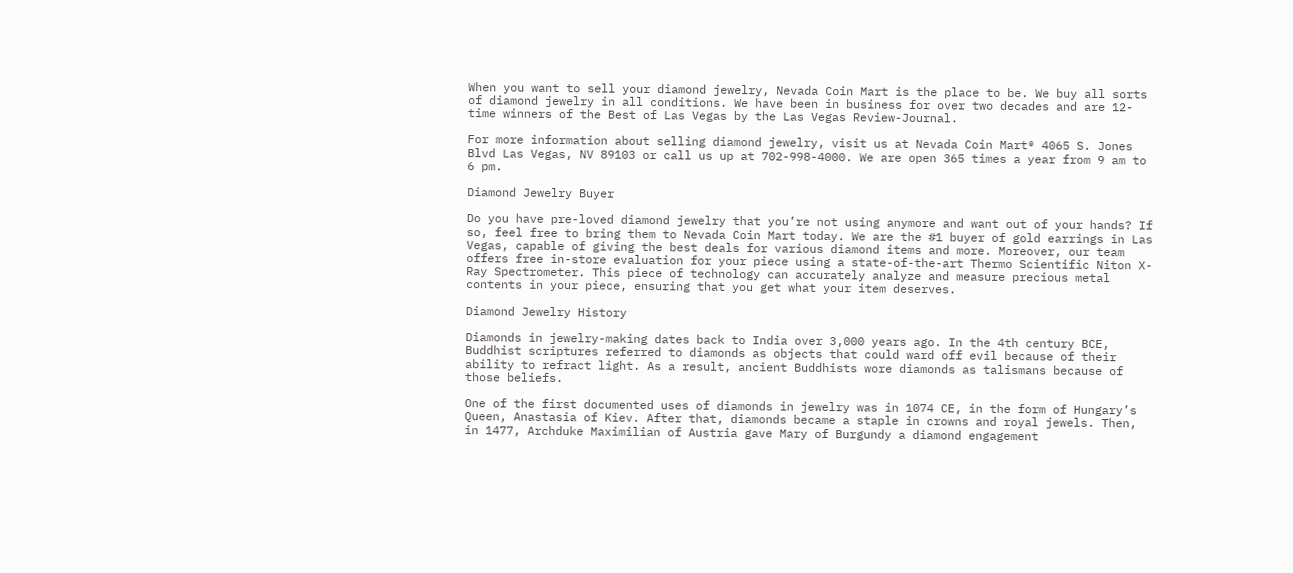When you want to sell your diamond jewelry, Nevada Coin Mart is the place to be. We buy all sorts of diamond jewelry in all conditions. We have been in business for over two decades and are 12-time winners of the Best of Las Vegas by the Las Vegas Review-Journal.

For more information about selling diamond jewelry, visit us at Nevada Coin Mart® 4065 S. Jones Blvd Las Vegas, NV 89103 or call us up at 702-998-4000. We are open 365 times a year from 9 am to 6 pm.

Diamond Jewelry Buyer

Do you have pre-loved diamond jewelry that you’re not using anymore and want out of your hands? If so, feel free to bring them to Nevada Coin Mart today. We are the #1 buyer of gold earrings in Las Vegas, capable of giving the best deals for various diamond items and more. Moreover, our team offers free in-store evaluation for your piece using a state-of-the-art Thermo Scientific Niton X-Ray Spectrometer. This piece of technology can accurately analyze and measure precious metal contents in your piece, ensuring that you get what your item deserves.

Diamond Jewelry History

Diamonds in jewelry-making dates back to India over 3,000 years ago. In the 4th century BCE, Buddhist scriptures referred to diamonds as objects that could ward off evil because of their ability to refract light. As a result, ancient Buddhists wore diamonds as talismans because of those beliefs.

One of the first documented uses of diamonds in jewelry was in 1074 CE, in the form of Hungary’s Queen, Anastasia of Kiev. After that, diamonds became a staple in crowns and royal jewels. Then, in 1477, Archduke Maximilian of Austria gave Mary of Burgundy a diamond engagement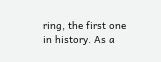ring, the first one in history. As a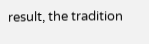result, the tradition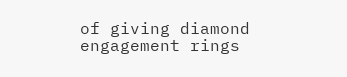of giving diamond engagement rings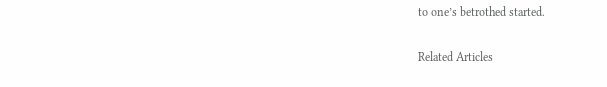to one’s betrothed started.

Related Articles